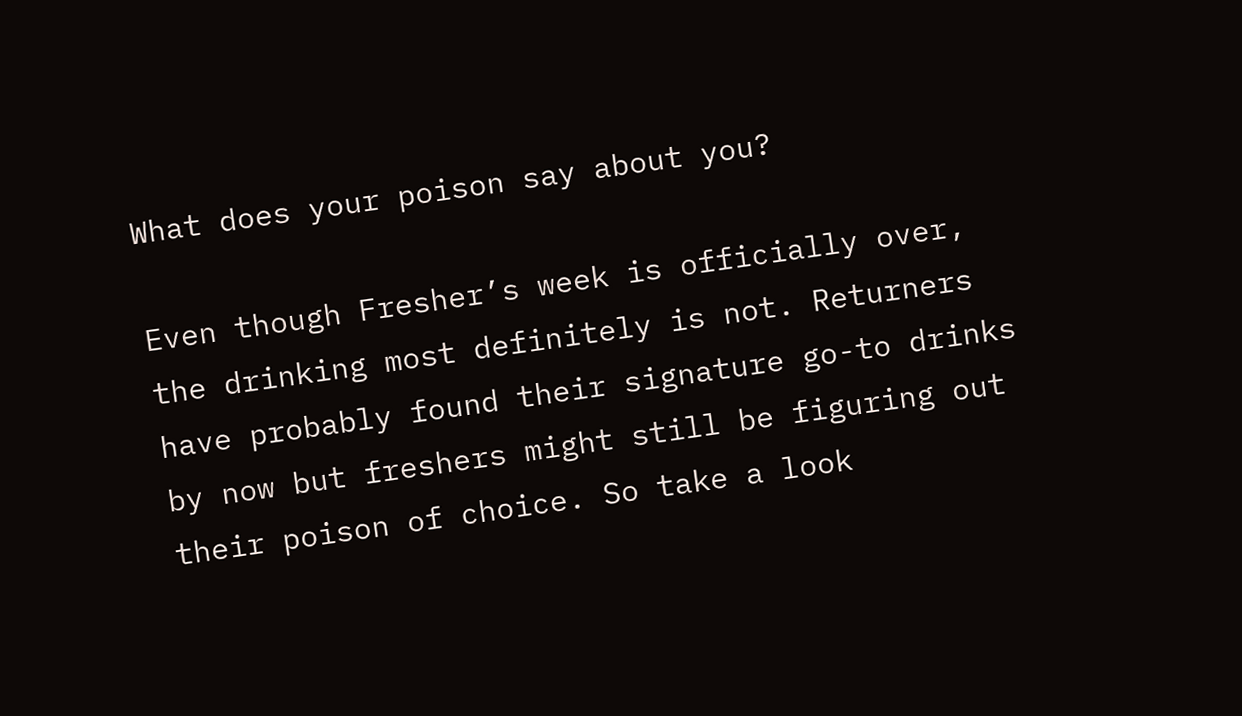What does your poison say about you?

Even though Fresher’s week is officially over, the drinking most definitely is not. Returners have probably found their signature go-to drinks by now but freshers might still be figuring out their poison of choice. So take a look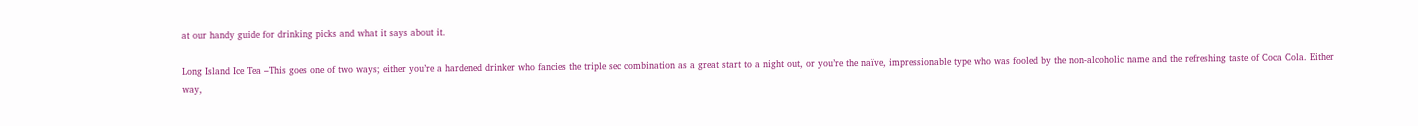at our handy guide for drinking picks and what it says about it.

Long Island Ice Tea –This goes one of two ways; either you’re a hardened drinker who fancies the triple sec combination as a great start to a night out, or you’re the naïve, impressionable type who was fooled by the non-alcoholic name and the refreshing taste of Coca Cola. Either way,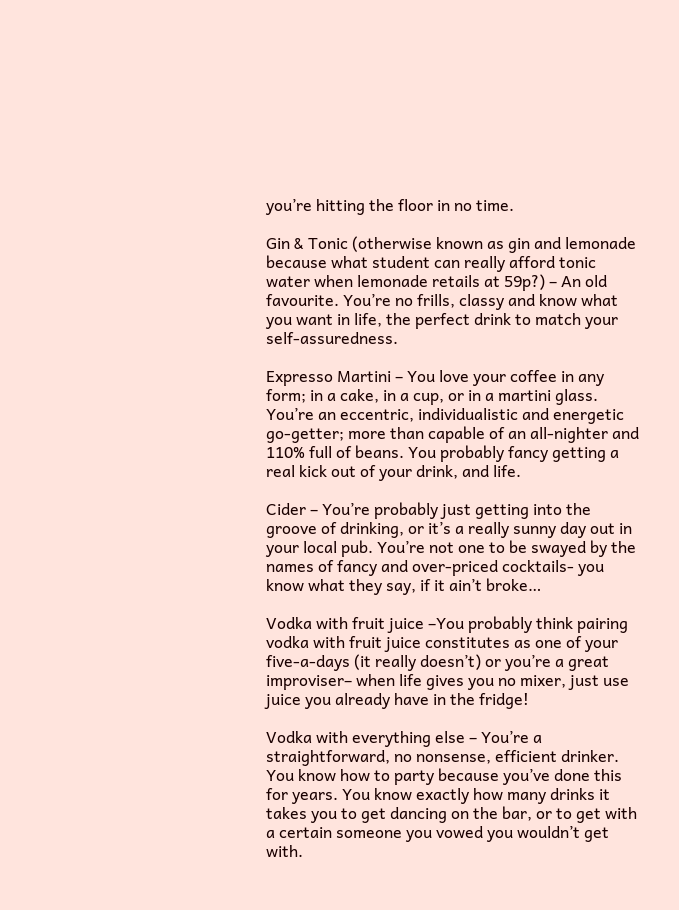you’re hitting the floor in no time.

Gin & Tonic (otherwise known as gin and lemonade because what student can really afford tonic water when lemonade retails at 59p?) – An old favourite. You’re no frills, classy and know what you want in life, the perfect drink to match your self-assuredness.

Expresso Martini – You love your coffee in any form; in a cake, in a cup, or in a martini glass. You’re an eccentric, individualistic and energetic go-getter; more than capable of an all-nighter and 110% full of beans. You probably fancy getting a real kick out of your drink, and life.

Cider – You’re probably just getting into the groove of drinking, or it’s a really sunny day out in your local pub. You’re not one to be swayed by the names of fancy and over-priced cocktails- you know what they say, if it ain’t broke…

Vodka with fruit juice –You probably think pairing vodka with fruit juice constitutes as one of your five-a-days (it really doesn’t) or you’re a great improviser– when life gives you no mixer, just use juice you already have in the fridge!

Vodka with everything else – You’re a straightforward, no nonsense, efficient drinker. You know how to party because you’ve done this for years. You know exactly how many drinks it takes you to get dancing on the bar, or to get with a certain someone you vowed you wouldn’t get with.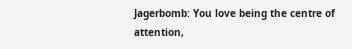Jagerbomb: You love being the centre of attention,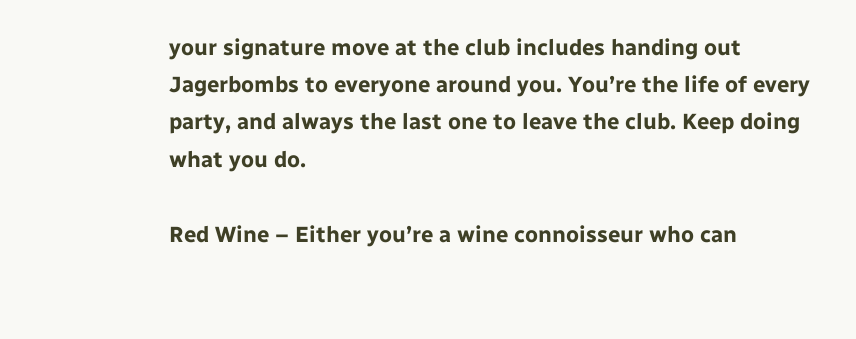your signature move at the club includes handing out Jagerbombs to everyone around you. You’re the life of every party, and always the last one to leave the club. Keep doing what you do.

Red Wine – Either you’re a wine connoisseur who can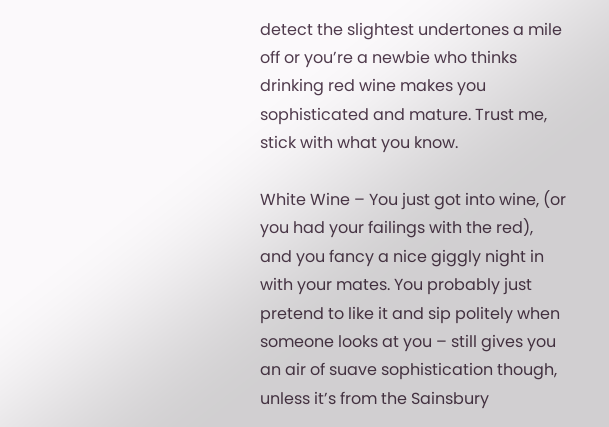detect the slightest undertones a mile off or you’re a newbie who thinks drinking red wine makes you sophisticated and mature. Trust me, stick with what you know.

White Wine – You just got into wine, (or you had your failings with the red), and you fancy a nice giggly night in with your mates. You probably just pretend to like it and sip politely when someone looks at you – still gives you an air of suave sophistication though, unless it’s from the Sainsbury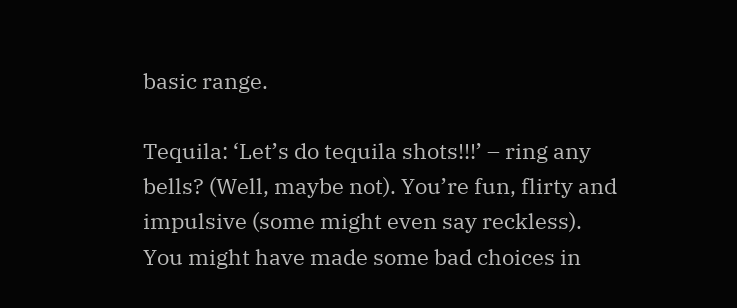basic range.

Tequila: ‘Let’s do tequila shots!!!’ – ring any bells? (Well, maybe not). You’re fun, flirty and impulsive (some might even say reckless). You might have made some bad choices in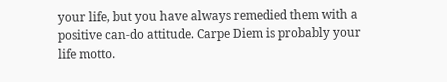your life, but you have always remedied them with a positive can-do attitude. Carpe Diem is probably your life motto.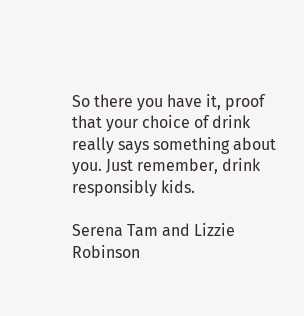So there you have it, proof that your choice of drink really says something about you. Just remember, drink responsibly kids.

Serena Tam and Lizzie Robinson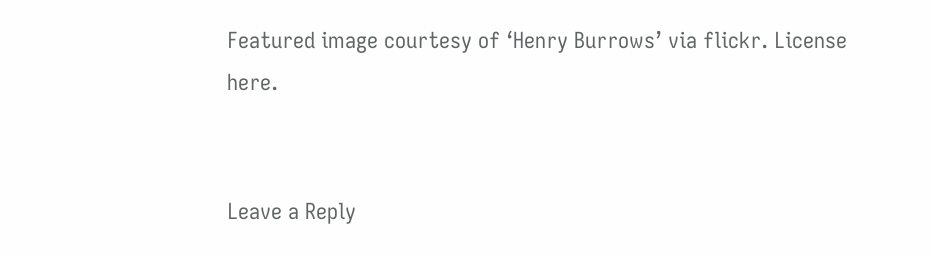Featured image courtesy of ‘Henry Burrows’ via flickr. License here.


Leave a Reply